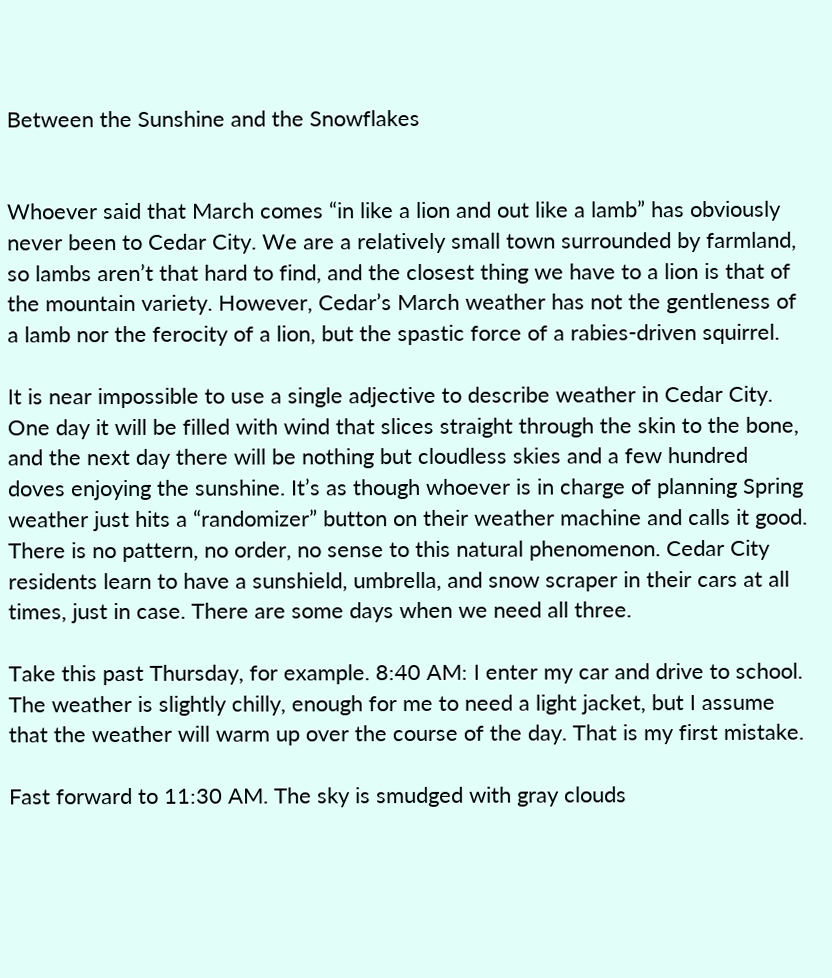Between the Sunshine and the Snowflakes


Whoever said that March comes “in like a lion and out like a lamb” has obviously never been to Cedar City. We are a relatively small town surrounded by farmland, so lambs aren’t that hard to find, and the closest thing we have to a lion is that of the mountain variety. However, Cedar’s March weather has not the gentleness of a lamb nor the ferocity of a lion, but the spastic force of a rabies-driven squirrel.

It is near impossible to use a single adjective to describe weather in Cedar City. One day it will be filled with wind that slices straight through the skin to the bone, and the next day there will be nothing but cloudless skies and a few hundred doves enjoying the sunshine. It’s as though whoever is in charge of planning Spring weather just hits a “randomizer” button on their weather machine and calls it good. There is no pattern, no order, no sense to this natural phenomenon. Cedar City residents learn to have a sunshield, umbrella, and snow scraper in their cars at all times, just in case. There are some days when we need all three.

Take this past Thursday, for example. 8:40 AM: I enter my car and drive to school. The weather is slightly chilly, enough for me to need a light jacket, but I assume that the weather will warm up over the course of the day. That is my first mistake.

Fast forward to 11:30 AM. The sky is smudged with gray clouds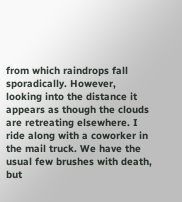from which raindrops fall sporadically. However, looking into the distance it appears as though the clouds are retreating elsewhere. I ride along with a coworker in the mail truck. We have the usual few brushes with death, but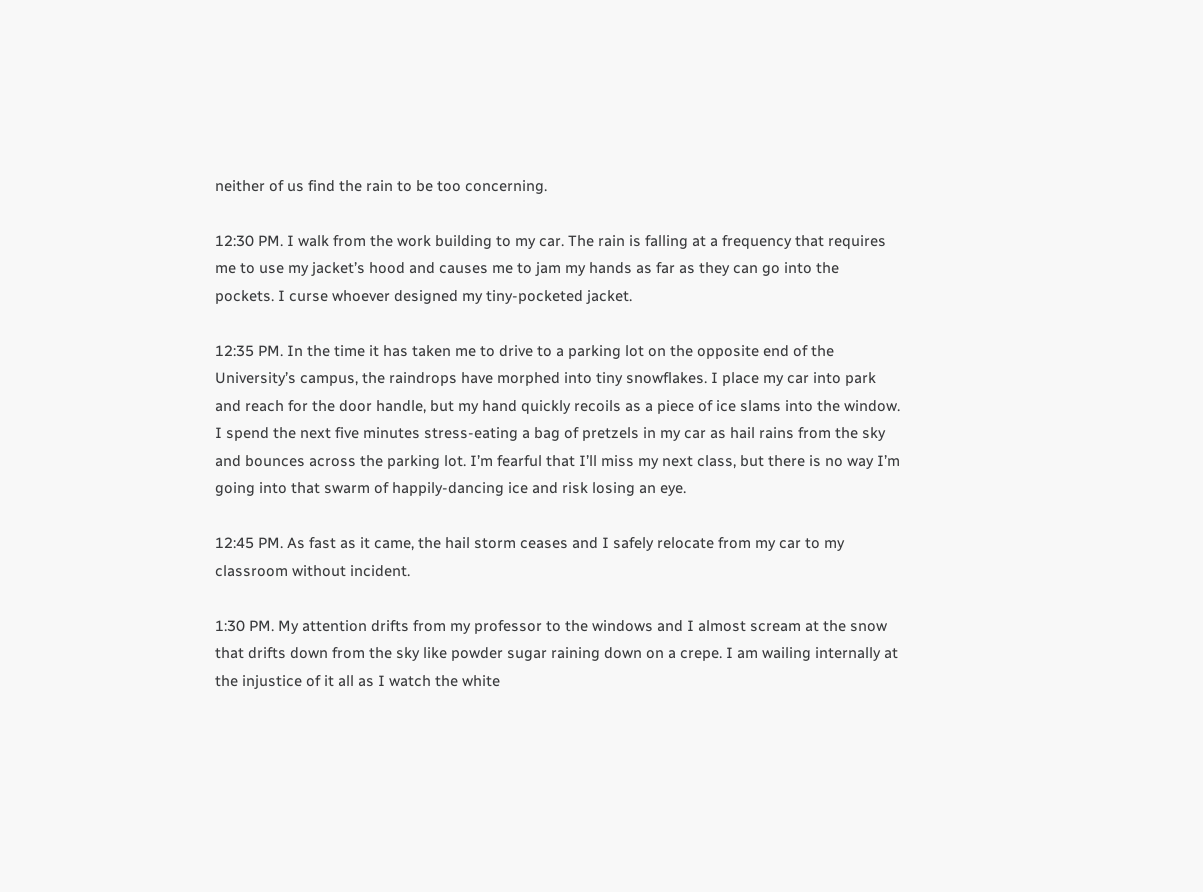neither of us find the rain to be too concerning.

12:30 PM. I walk from the work building to my car. The rain is falling at a frequency that requires me to use my jacket’s hood and causes me to jam my hands as far as they can go into the pockets. I curse whoever designed my tiny-pocketed jacket.

12:35 PM. In the time it has taken me to drive to a parking lot on the opposite end of the University’s campus, the raindrops have morphed into tiny snowflakes. I place my car into park and reach for the door handle, but my hand quickly recoils as a piece of ice slams into the window. I spend the next five minutes stress-eating a bag of pretzels in my car as hail rains from the sky and bounces across the parking lot. I’m fearful that I’ll miss my next class, but there is no way I’m going into that swarm of happily-dancing ice and risk losing an eye.

12:45 PM. As fast as it came, the hail storm ceases and I safely relocate from my car to my classroom without incident.

1:30 PM. My attention drifts from my professor to the windows and I almost scream at the snow that drifts down from the sky like powder sugar raining down on a crepe. I am wailing internally at the injustice of it all as I watch the white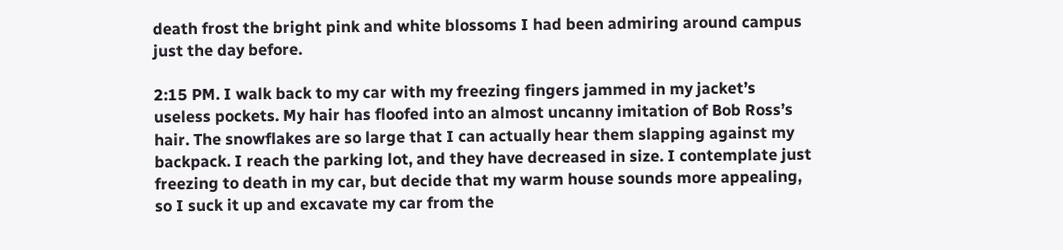death frost the bright pink and white blossoms I had been admiring around campus just the day before.

2:15 PM. I walk back to my car with my freezing fingers jammed in my jacket’s useless pockets. My hair has floofed into an almost uncanny imitation of Bob Ross’s hair. The snowflakes are so large that I can actually hear them slapping against my backpack. I reach the parking lot, and they have decreased in size. I contemplate just freezing to death in my car, but decide that my warm house sounds more appealing, so I suck it up and excavate my car from the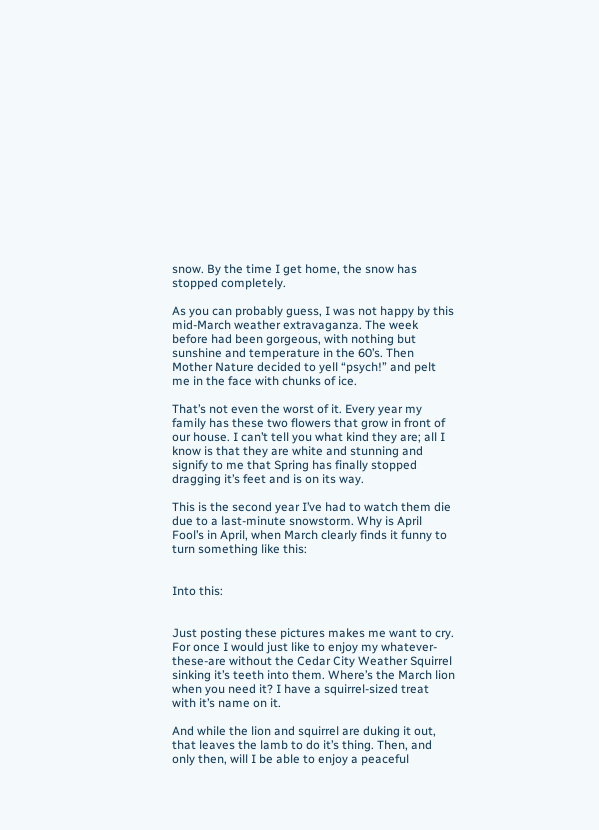snow. By the time I get home, the snow has stopped completely.

As you can probably guess, I was not happy by this mid-March weather extravaganza. The week before had been gorgeous, with nothing but sunshine and temperature in the 60’s. Then Mother Nature decided to yell “psych!” and pelt me in the face with chunks of ice.

That’s not even the worst of it. Every year my family has these two flowers that grow in front of our house. I can’t tell you what kind they are; all I know is that they are white and stunning and signify to me that Spring has finally stopped dragging it’s feet and is on its way.

This is the second year I’ve had to watch them die due to a last-minute snowstorm. Why is April Fool’s in April, when March clearly finds it funny to turn something like this:


Into this:


Just posting these pictures makes me want to cry. For once I would just like to enjoy my whatever-these-are without the Cedar City Weather Squirrel sinking it’s teeth into them. Where’s the March lion when you need it? I have a squirrel-sized treat with it’s name on it.

And while the lion and squirrel are duking it out, that leaves the lamb to do it’s thing. Then, and only then, will I be able to enjoy a peaceful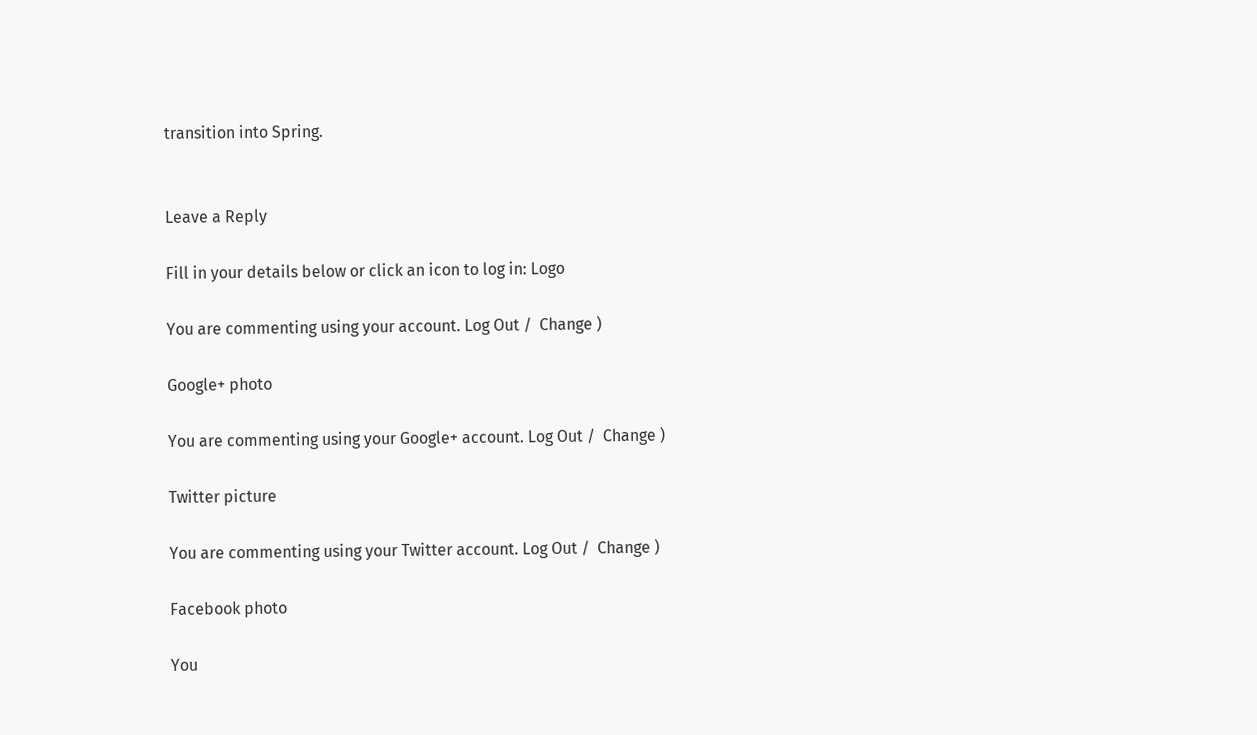transition into Spring.


Leave a Reply

Fill in your details below or click an icon to log in: Logo

You are commenting using your account. Log Out /  Change )

Google+ photo

You are commenting using your Google+ account. Log Out /  Change )

Twitter picture

You are commenting using your Twitter account. Log Out /  Change )

Facebook photo

You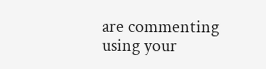are commenting using your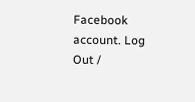Facebook account. Log Out /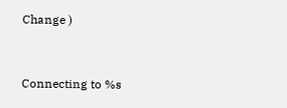Change )


Connecting to %s